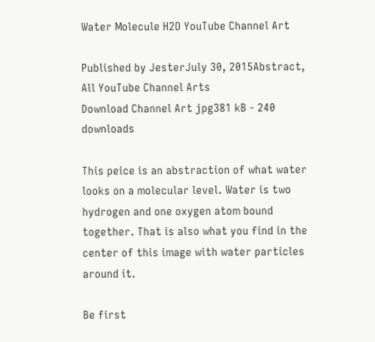Water Molecule H2O YouTube Channel Art

Published by JesterJuly 30, 2015Abstract, All YouTube Channel Arts
Download Channel Art jpg381 kB - 240 downloads

This peice is an abstraction of what water looks on a molecular level. Water is two hydrogen and one oxygen atom bound together. That is also what you find in the center of this image with water particles around it.

Be first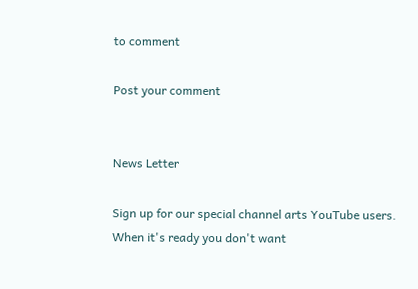to comment

Post your comment


News Letter

Sign up for our special channel arts YouTube users. When it's ready you don't want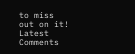to miss out on it!
Latest Comments